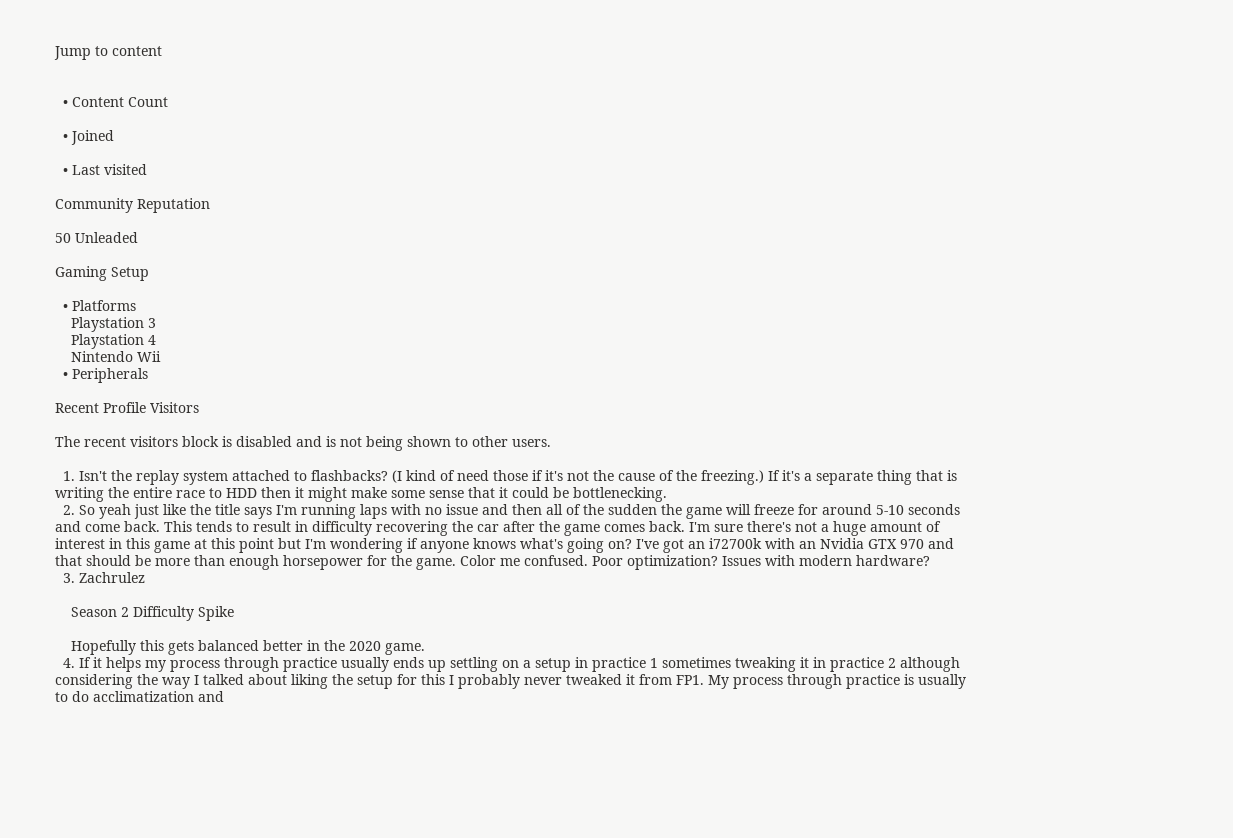Jump to content


  • Content Count

  • Joined

  • Last visited

Community Reputation

50 Unleaded

Gaming Setup

  • Platforms
    Playstation 3
    Playstation 4
    Nintendo Wii
  • Peripherals

Recent Profile Visitors

The recent visitors block is disabled and is not being shown to other users.

  1. Isn't the replay system attached to flashbacks? (I kind of need those if it's not the cause of the freezing.) If it's a separate thing that is writing the entire race to HDD then it might make some sense that it could be bottlenecking.
  2. So yeah just like the title says I'm running laps with no issue and then all of the sudden the game will freeze for around 5-10 seconds and come back. This tends to result in difficulty recovering the car after the game comes back. I'm sure there's not a huge amount of interest in this game at this point but I'm wondering if anyone knows what's going on? I've got an i72700k with an Nvidia GTX 970 and that should be more than enough horsepower for the game. Color me confused. Poor optimization? Issues with modern hardware?
  3. Zachrulez

    Season 2 Difficulty Spike

    Hopefully this gets balanced better in the 2020 game.
  4. If it helps my process through practice usually ends up settling on a setup in practice 1 sometimes tweaking it in practice 2 although considering the way I talked about liking the setup for this I probably never tweaked it from FP1. My process through practice is usually to do acclimatization and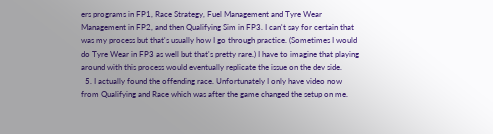ers programs in FP1, Race Strategy, Fuel Management and Tyre Wear Management in FP2, and then Qualifying Sim in FP3. I can't say for certain that was my process but that's usually how I go through practice. (Sometimes I would do Tyre Wear in FP3 as well but that's pretty rare.) I have to imagine that playing around with this process would eventually replicate the issue on the dev side.
  5. I actually found the offending race. Unfortunately I only have video now from Qualifying and Race which was after the game changed the setup on me.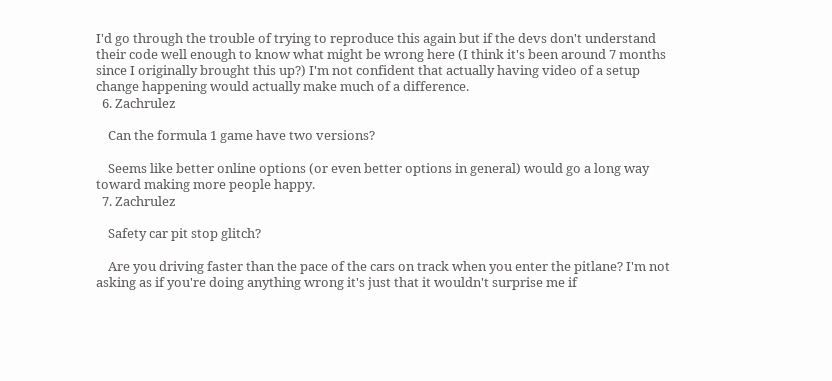I'd go through the trouble of trying to reproduce this again but if the devs don't understand their code well enough to know what might be wrong here (I think it's been around 7 months since I originally brought this up?) I'm not confident that actually having video of a setup change happening would actually make much of a difference.
  6. Zachrulez

    Can the formula 1 game have two versions?

    Seems like better online options (or even better options in general) would go a long way toward making more people happy.
  7. Zachrulez

    Safety car pit stop glitch?

    Are you driving faster than the pace of the cars on track when you enter the pitlane? I'm not asking as if you're doing anything wrong it's just that it wouldn't surprise me if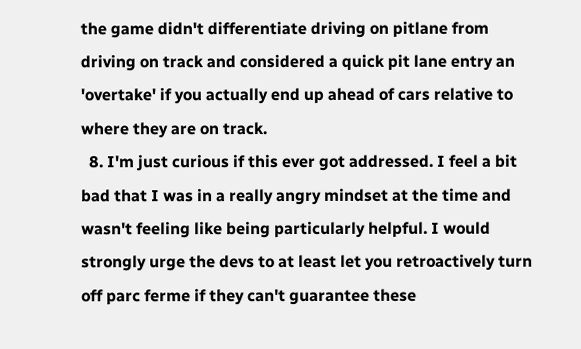the game didn't differentiate driving on pitlane from driving on track and considered a quick pit lane entry an 'overtake' if you actually end up ahead of cars relative to where they are on track.
  8. I'm just curious if this ever got addressed. I feel a bit bad that I was in a really angry mindset at the time and wasn't feeling like being particularly helpful. I would strongly urge the devs to at least let you retroactively turn off parc ferme if they can't guarantee these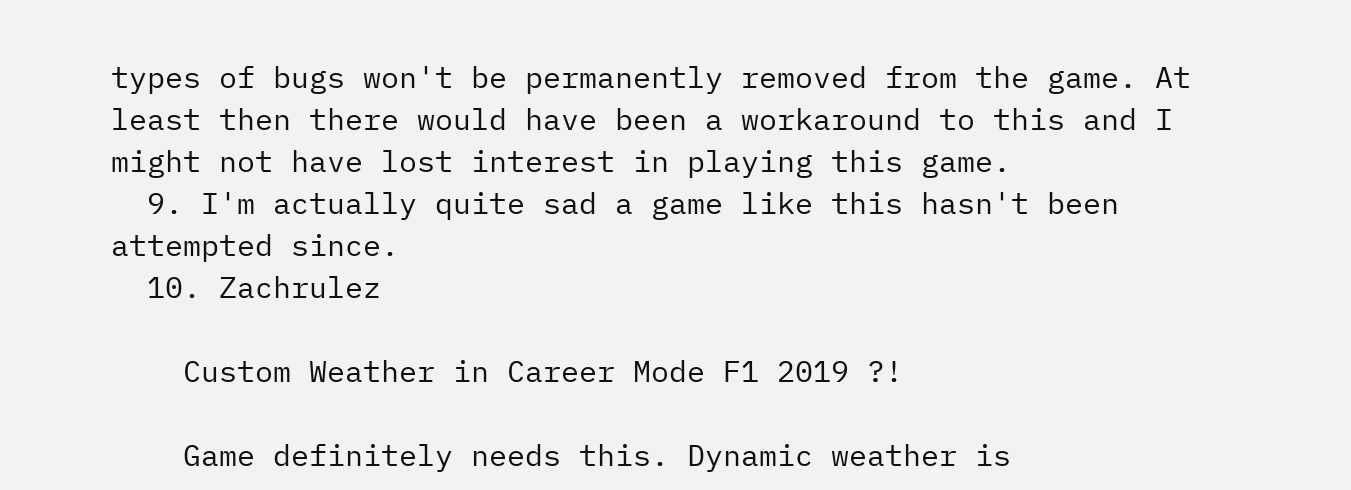types of bugs won't be permanently removed from the game. At least then there would have been a workaround to this and I might not have lost interest in playing this game.
  9. I'm actually quite sad a game like this hasn't been attempted since.
  10. Zachrulez

    Custom Weather in Career Mode F1 2019 ?!

    Game definitely needs this. Dynamic weather is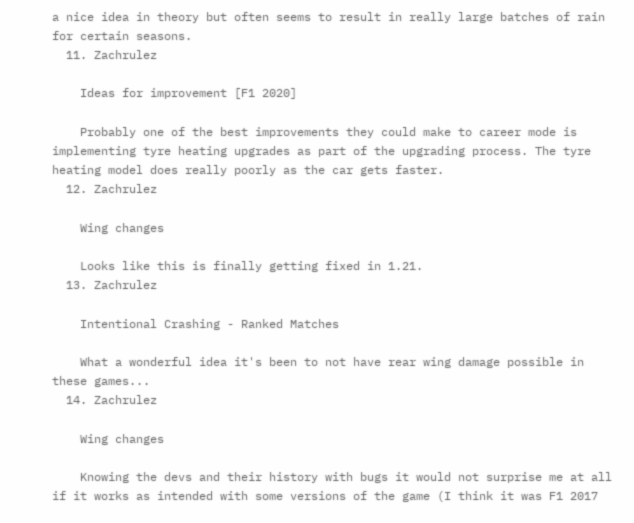a nice idea in theory but often seems to result in really large batches of rain for certain seasons.
  11. Zachrulez

    Ideas for improvement [F1 2020]

    Probably one of the best improvements they could make to career mode is implementing tyre heating upgrades as part of the upgrading process. The tyre heating model does really poorly as the car gets faster.
  12. Zachrulez

    Wing changes

    Looks like this is finally getting fixed in 1.21.
  13. Zachrulez

    Intentional Crashing - Ranked Matches

    What a wonderful idea it's been to not have rear wing damage possible in these games...
  14. Zachrulez

    Wing changes

    Knowing the devs and their history with bugs it would not surprise me at all if it works as intended with some versions of the game (I think it was F1 2017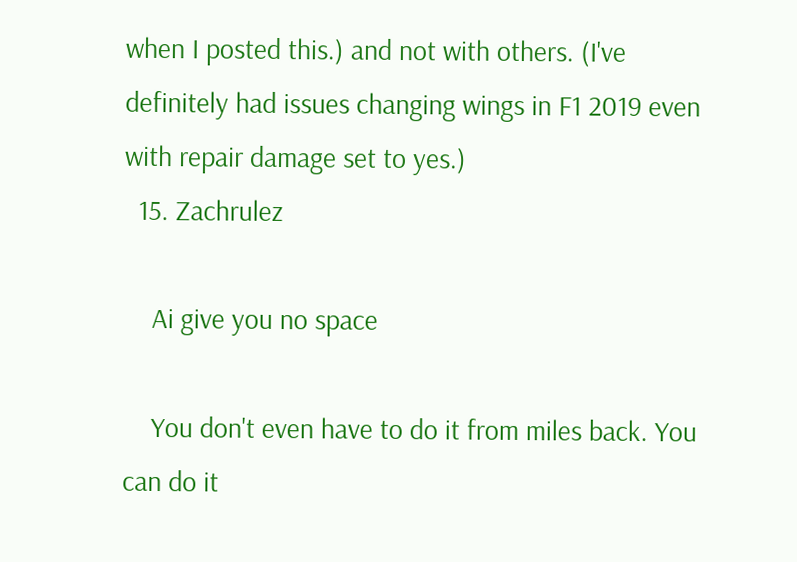when I posted this.) and not with others. (I've definitely had issues changing wings in F1 2019 even with repair damage set to yes.)
  15. Zachrulez

    Ai give you no space

    You don't even have to do it from miles back. You can do it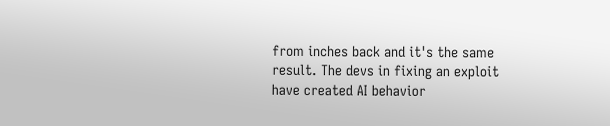from inches back and it's the same result. The devs in fixing an exploit have created AI behavior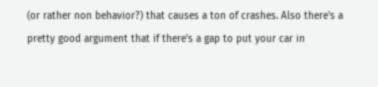(or rather non behavior?) that causes a ton of crashes. Also there's a pretty good argument that if there's a gap to put your car in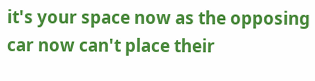it's your space now as the opposing car now can't place their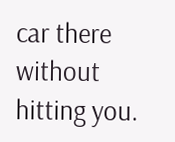car there without hitting you.